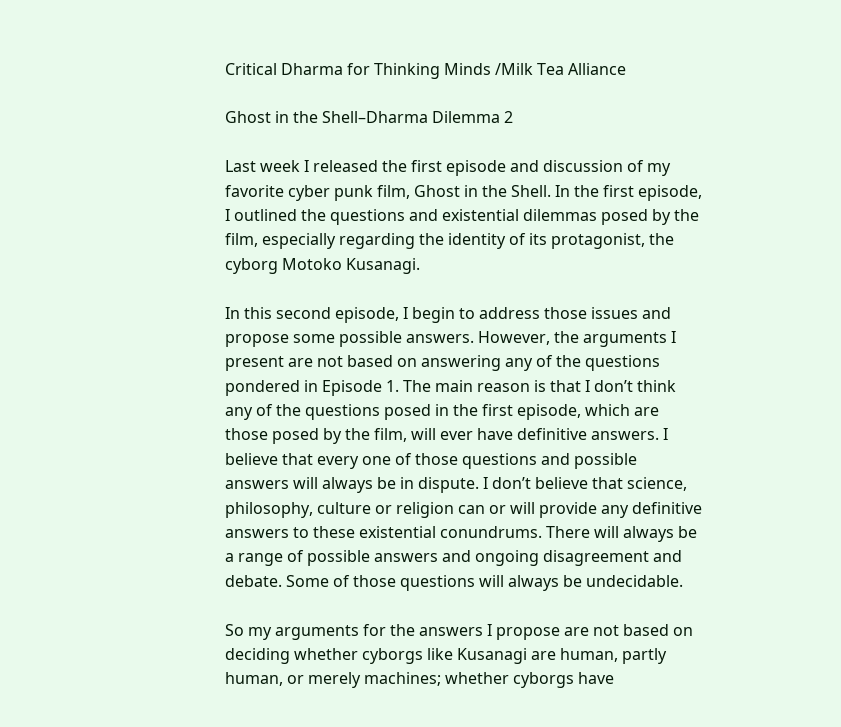Critical Dharma for Thinking Minds /Milk Tea Alliance

Ghost in the Shell–Dharma Dilemma 2

Last week I released the first episode and discussion of my favorite cyber punk film, Ghost in the Shell. In the first episode, I outlined the questions and existential dilemmas posed by the film, especially regarding the identity of its protagonist, the cyborg Motoko Kusanagi.

In this second episode, I begin to address those issues and propose some possible answers. However, the arguments I present are not based on answering any of the questions pondered in Episode 1. The main reason is that I don’t think any of the questions posed in the first episode, which are those posed by the film, will ever have definitive answers. I believe that every one of those questions and possible answers will always be in dispute. I don’t believe that science, philosophy, culture or religion can or will provide any definitive answers to these existential conundrums. There will always be a range of possible answers and ongoing disagreement and debate. Some of those questions will always be undecidable.

So my arguments for the answers I propose are not based on deciding whether cyborgs like Kusanagi are human, partly human, or merely machines; whether cyborgs have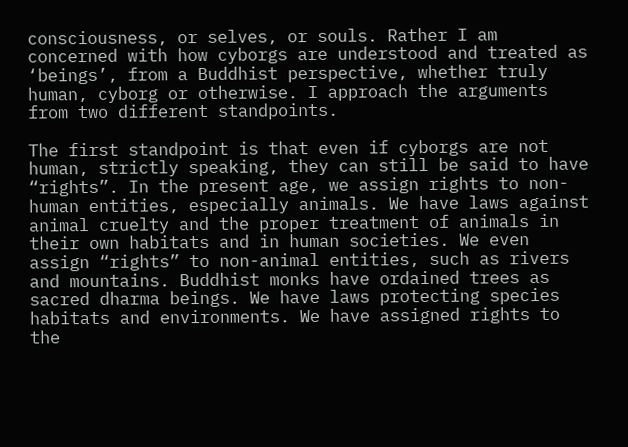consciousness, or selves, or souls. Rather I am concerned with how cyborgs are understood and treated as ‘beings’, from a Buddhist perspective, whether truly human, cyborg or otherwise. I approach the arguments from two different standpoints.

The first standpoint is that even if cyborgs are not human, strictly speaking, they can still be said to have “rights”. In the present age, we assign rights to non-human entities, especially animals. We have laws against animal cruelty and the proper treatment of animals in their own habitats and in human societies. We even assign “rights” to non-animal entities, such as rivers and mountains. Buddhist monks have ordained trees as sacred dharma beings. We have laws protecting species habitats and environments. We have assigned rights to the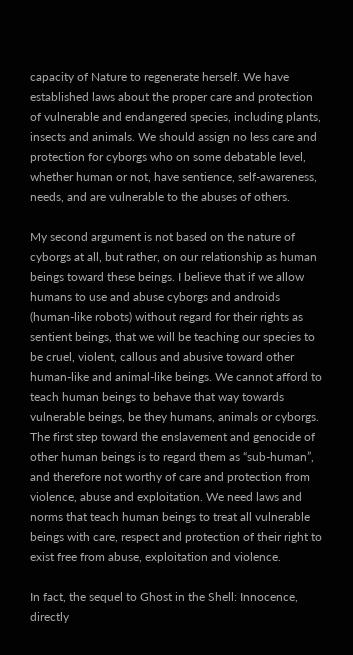capacity of Nature to regenerate herself. We have established laws about the proper care and protection of vulnerable and endangered species, including plants, insects and animals. We should assign no less care and protection for cyborgs who on some debatable level, whether human or not, have sentience, self-awareness, needs, and are vulnerable to the abuses of others.

My second argument is not based on the nature of cyborgs at all, but rather, on our relationship as human beings toward these beings. I believe that if we allow humans to use and abuse cyborgs and androids (human-like robots) without regard for their rights as sentient beings, that we will be teaching our species to be cruel, violent, callous and abusive toward other human-like and animal-like beings. We cannot afford to teach human beings to behave that way towards vulnerable beings, be they humans, animals or cyborgs. The first step toward the enslavement and genocide of other human beings is to regard them as “sub-human”, and therefore not worthy of care and protection from violence, abuse and exploitation. We need laws and norms that teach human beings to treat all vulnerable beings with care, respect and protection of their right to exist free from abuse, exploitation and violence.

In fact, the sequel to Ghost in the Shell: Innocence, directly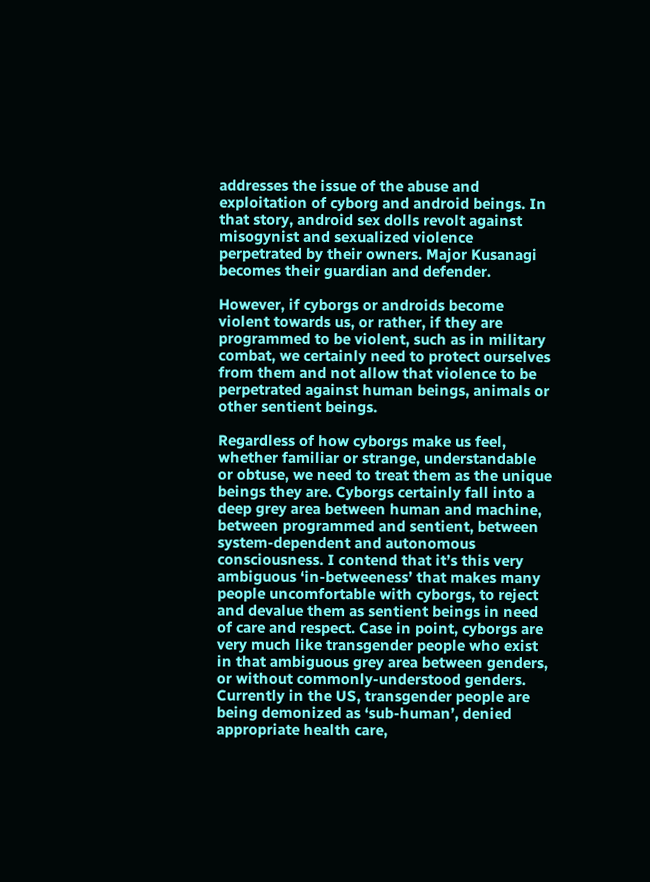addresses the issue of the abuse and exploitation of cyborg and android beings. In that story, android sex dolls revolt against misogynist and sexualized violence perpetrated by their owners. Major Kusanagi becomes their guardian and defender.

However, if cyborgs or androids become violent towards us, or rather, if they are programmed to be violent, such as in military combat, we certainly need to protect ourselves from them and not allow that violence to be perpetrated against human beings, animals or other sentient beings.

Regardless of how cyborgs make us feel, whether familiar or strange, understandable or obtuse, we need to treat them as the unique beings they are. Cyborgs certainly fall into a deep grey area between human and machine, between programmed and sentient, between system-dependent and autonomous consciousness. I contend that it’s this very ambiguous ‘in-betweeness’ that makes many people uncomfortable with cyborgs, to reject and devalue them as sentient beings in need of care and respect. Case in point, cyborgs are very much like transgender people who exist in that ambiguous grey area between genders, or without commonly-understood genders. Currently in the US, transgender people are being demonized as ‘sub-human’, denied appropriate health care,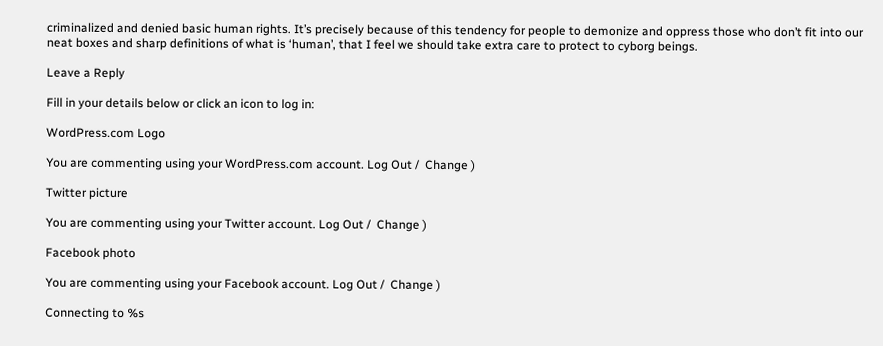criminalized and denied basic human rights. It’s precisely because of this tendency for people to demonize and oppress those who don’t fit into our neat boxes and sharp definitions of what is ‘human’, that I feel we should take extra care to protect to cyborg beings.

Leave a Reply

Fill in your details below or click an icon to log in:

WordPress.com Logo

You are commenting using your WordPress.com account. Log Out /  Change )

Twitter picture

You are commenting using your Twitter account. Log Out /  Change )

Facebook photo

You are commenting using your Facebook account. Log Out /  Change )

Connecting to %s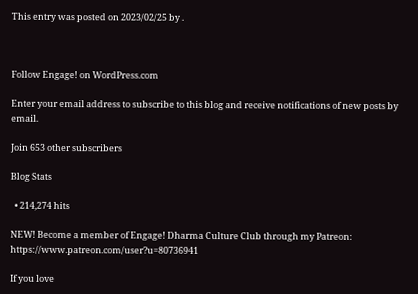This entry was posted on 2023/02/25 by .



Follow Engage! on WordPress.com

Enter your email address to subscribe to this blog and receive notifications of new posts by email.

Join 653 other subscribers

Blog Stats

  • 214,274 hits

NEW! Become a member of Engage! Dharma Culture Club through my Patreon: https://www.patreon.com/user?u=80736941

If you love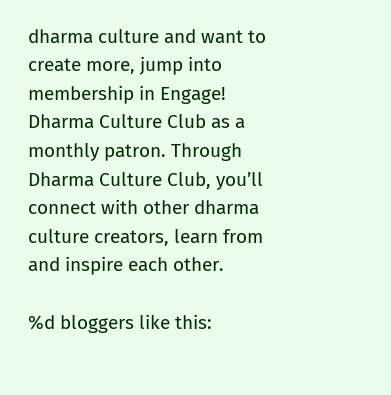dharma culture and want to create more, jump into membership in Engage! Dharma Culture Club as a monthly patron. Through Dharma Culture Club, you’ll connect with other dharma culture creators, learn from and inspire each other.

%d bloggers like this: